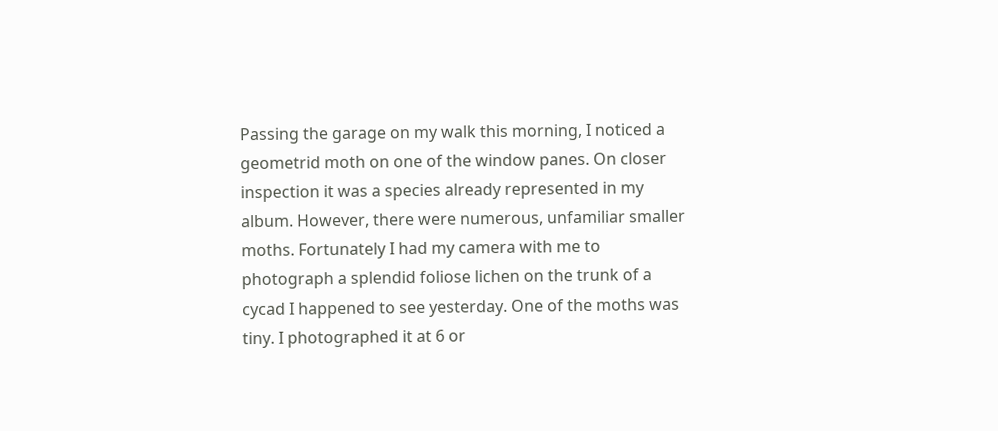Passing the garage on my walk this morning, I noticed a geometrid moth on one of the window panes. On closer inspection it was a species already represented in my album. However, there were numerous, unfamiliar smaller moths. Fortunately I had my camera with me to photograph a splendid foliose lichen on the trunk of a cycad I happened to see yesterday. One of the moths was tiny. I photographed it at 6 or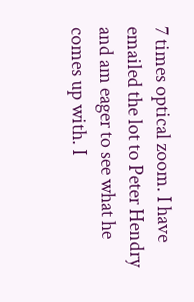7 times optical zoom. I have emailed the lot to Peter Hendry and am eager to see what he comes up with. I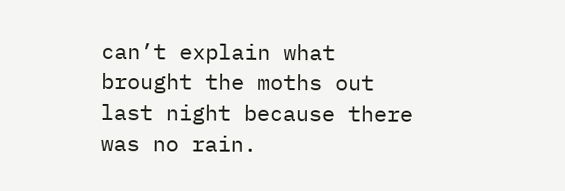can’t explain what brought the moths out last night because there was no rain.